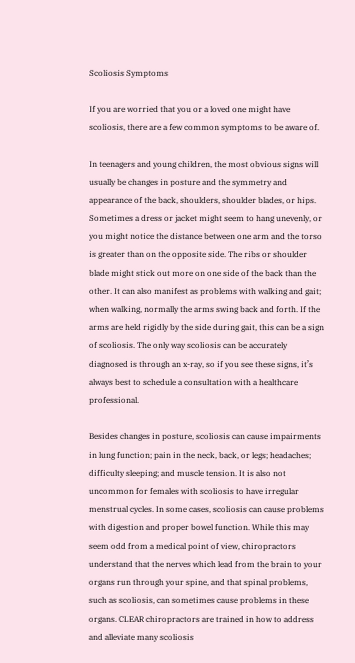Scoliosis Symptoms

If you are worried that you or a loved one might have scoliosis, there are a few common symptoms to be aware of.

In teenagers and young children, the most obvious signs will usually be changes in posture and the symmetry and appearance of the back, shoulders, shoulder blades, or hips. Sometimes a dress or jacket might seem to hang unevenly, or you might notice the distance between one arm and the torso is greater than on the opposite side. The ribs or shoulder blade might stick out more on one side of the back than the other. It can also manifest as problems with walking and gait; when walking, normally the arms swing back and forth. If the arms are held rigidly by the side during gait, this can be a sign of scoliosis. The only way scoliosis can be accurately diagnosed is through an x-ray, so if you see these signs, it’s always best to schedule a consultation with a healthcare professional.

Besides changes in posture, scoliosis can cause impairments in lung function; pain in the neck, back, or legs; headaches; difficulty sleeping; and muscle tension. It is also not uncommon for females with scoliosis to have irregular menstrual cycles. In some cases, scoliosis can cause problems with digestion and proper bowel function. While this may seem odd from a medical point of view, chiropractors understand that the nerves which lead from the brain to your organs run through your spine, and that spinal problems, such as scoliosis, can sometimes cause problems in these organs. CLEAR chiropractors are trained in how to address and alleviate many scoliosis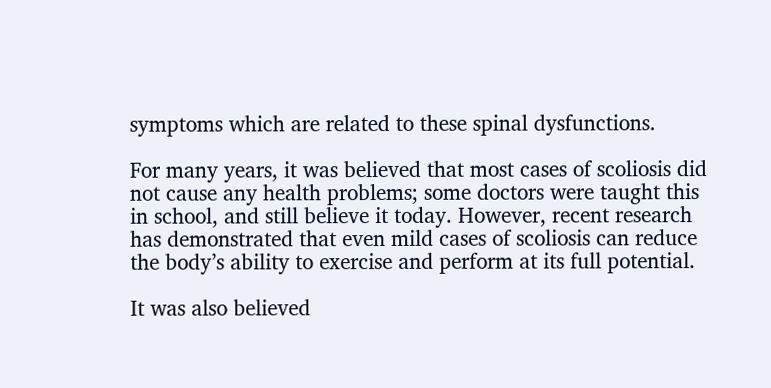symptoms which are related to these spinal dysfunctions.

For many years, it was believed that most cases of scoliosis did not cause any health problems; some doctors were taught this in school, and still believe it today. However, recent research has demonstrated that even mild cases of scoliosis can reduce the body’s ability to exercise and perform at its full potential.

It was also believed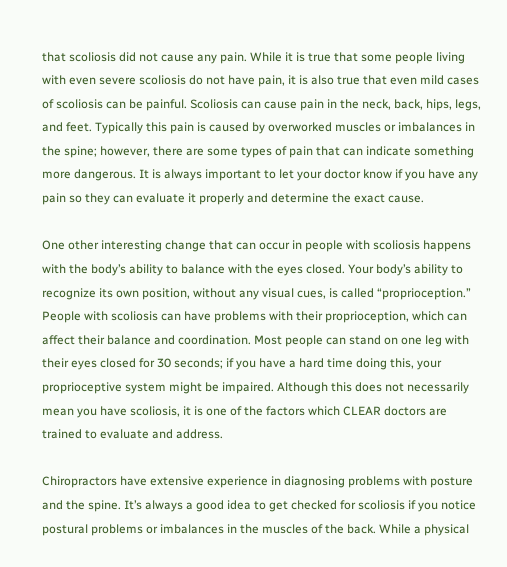that scoliosis did not cause any pain. While it is true that some people living with even severe scoliosis do not have pain, it is also true that even mild cases of scoliosis can be painful. Scoliosis can cause pain in the neck, back, hips, legs, and feet. Typically this pain is caused by overworked muscles or imbalances in the spine; however, there are some types of pain that can indicate something more dangerous. It is always important to let your doctor know if you have any pain so they can evaluate it properly and determine the exact cause.

One other interesting change that can occur in people with scoliosis happens with the body’s ability to balance with the eyes closed. Your body’s ability to recognize its own position, without any visual cues, is called “proprioception.” People with scoliosis can have problems with their proprioception, which can affect their balance and coordination. Most people can stand on one leg with their eyes closed for 30 seconds; if you have a hard time doing this, your proprioceptive system might be impaired. Although this does not necessarily mean you have scoliosis, it is one of the factors which CLEAR doctors are trained to evaluate and address.

Chiropractors have extensive experience in diagnosing problems with posture and the spine. It’s always a good idea to get checked for scoliosis if you notice postural problems or imbalances in the muscles of the back. While a physical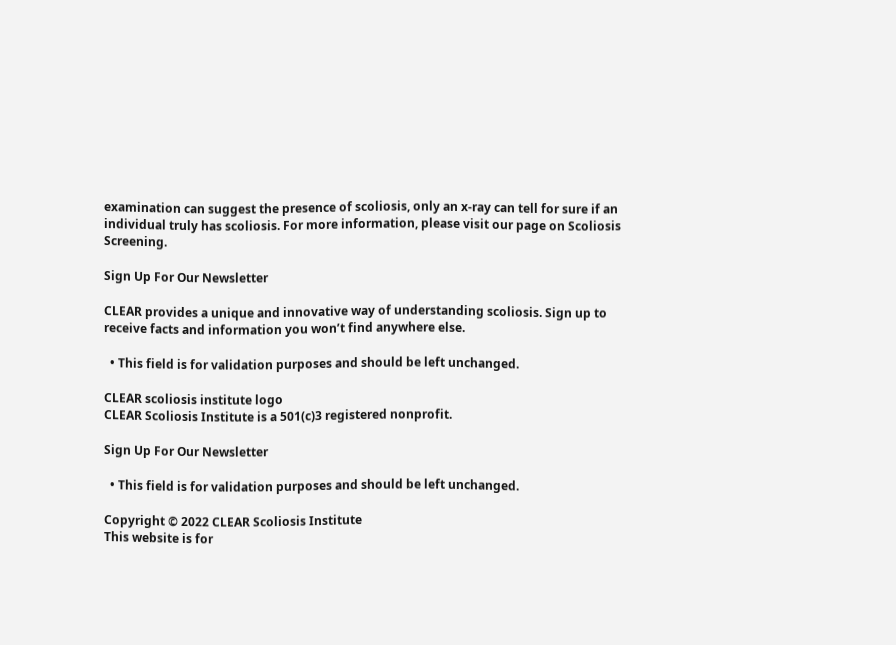examination can suggest the presence of scoliosis, only an x-ray can tell for sure if an individual truly has scoliosis. For more information, please visit our page on Scoliosis Screening.

Sign Up For Our Newsletter

CLEAR provides a unique and innovative way of understanding scoliosis. Sign up to receive facts and information you won’t find anywhere else.

  • This field is for validation purposes and should be left unchanged.

CLEAR scoliosis institute logo
CLEAR Scoliosis Institute is a 501(c)3 registered nonprofit.

Sign Up For Our Newsletter

  • This field is for validation purposes and should be left unchanged.

Copyright © 2022 CLEAR Scoliosis Institute
This website is for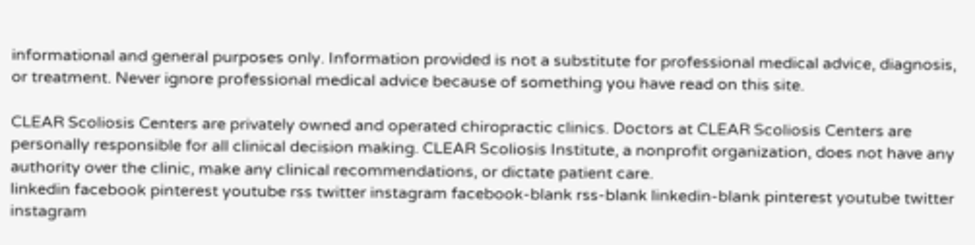informational and general purposes only. Information provided is not a substitute for professional medical advice, diagnosis, or treatment. Never ignore professional medical advice because of something you have read on this site.

CLEAR Scoliosis Centers are privately owned and operated chiropractic clinics. Doctors at CLEAR Scoliosis Centers are personally responsible for all clinical decision making. CLEAR Scoliosis Institute, a nonprofit organization, does not have any authority over the clinic, make any clinical recommendations, or dictate patient care.
linkedin facebook pinterest youtube rss twitter instagram facebook-blank rss-blank linkedin-blank pinterest youtube twitter instagram